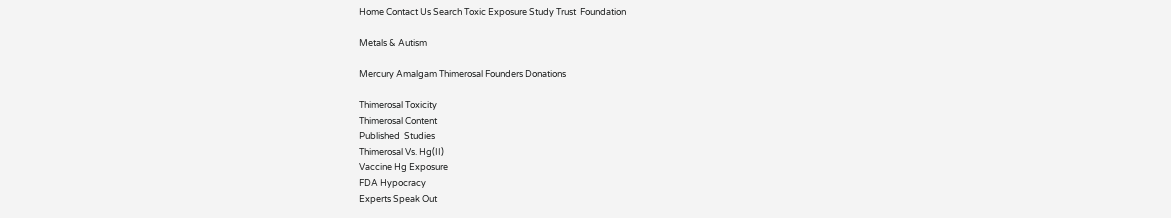Home Contact Us Search Toxic Exposure Study Trust  Foundation

Metals & Autism

Mercury Amalgam Thimerosal Founders Donations

Thimerosal Toxicity
Thimerosal Content
Published  Studies
Thimerosal Vs. Hg(II)
Vaccine Hg Exposure
FDA Hypocracy
Experts Speak Out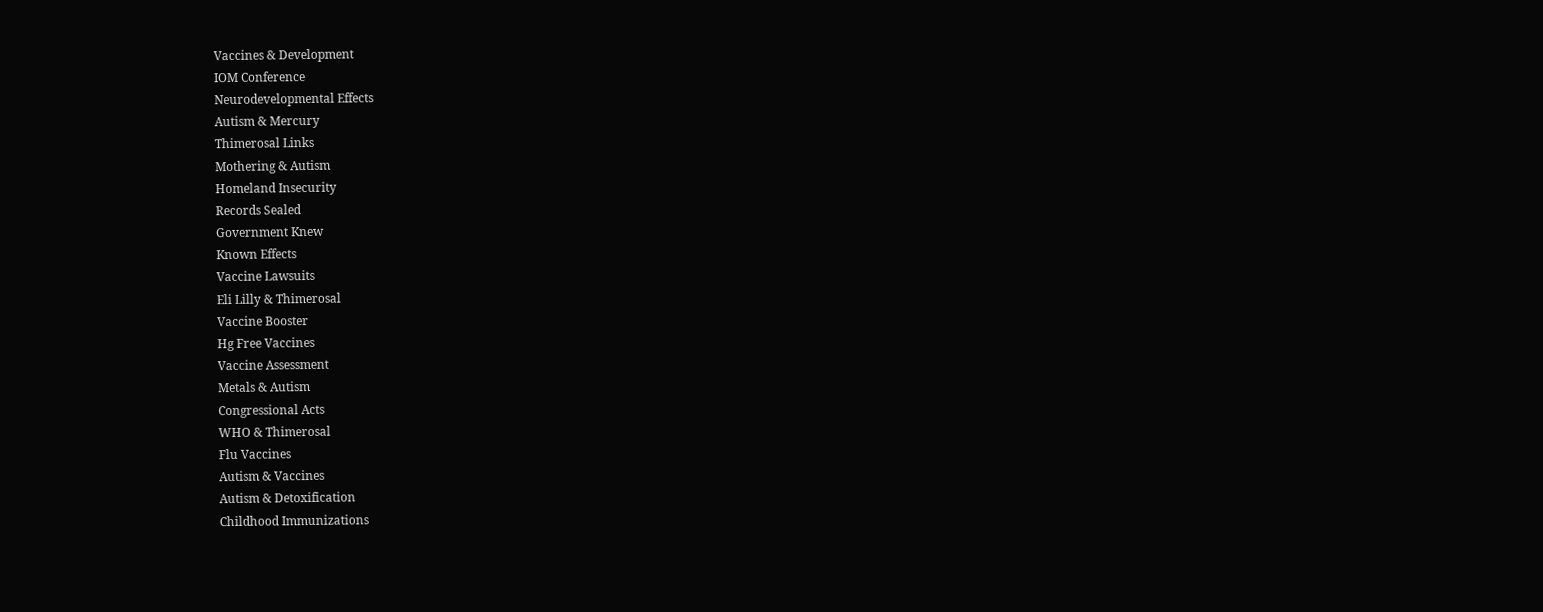Vaccines & Development
IOM Conference
Neurodevelopmental Effects
Autism & Mercury
Thimerosal Links
Mothering & Autism
Homeland Insecurity
Records Sealed
Government Knew
Known Effects
Vaccine Lawsuits
Eli Lilly & Thimerosal
Vaccine Booster
Hg Free Vaccines
Vaccine Assessment
Metals & Autism
Congressional Acts
WHO & Thimerosal
Flu Vaccines
Autism & Vaccines
Autism & Detoxification
Childhood Immunizations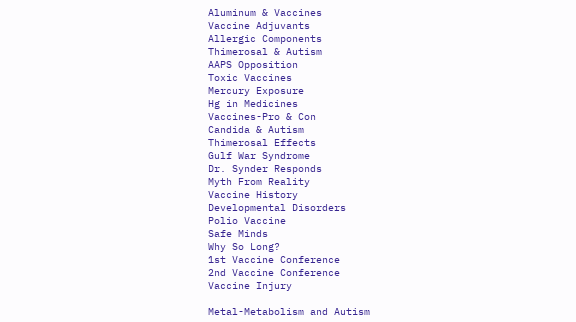Aluminum & Vaccines
Vaccine Adjuvants
Allergic Components
Thimerosal & Autism
AAPS Opposition
Toxic Vaccines
Mercury Exposure
Hg in Medicines
Vaccines-Pro & Con
Candida & Autism
Thimerosal Effects
Gulf War Syndrome
Dr. Synder Responds
Myth From Reality
Vaccine History
Developmental Disorders
Polio Vaccine
Safe Minds
Why So Long?
1st Vaccine Conference
2nd Vaccine Conference
Vaccine Injury

Metal-Metabolism and Autism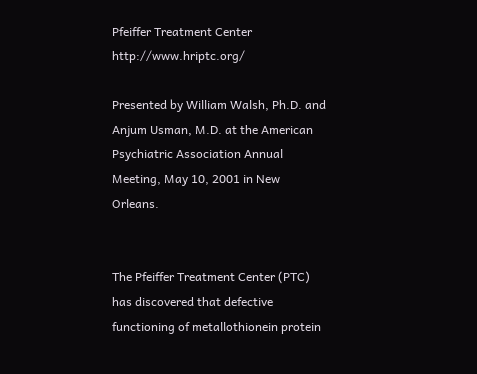Pfeiffer Treatment Center http://www.hriptc.org/

Presented by William Walsh, Ph.D. and Anjum Usman, M.D. at the American Psychiatric Association Annual Meeting, May 10, 2001 in New Orleans.


The Pfeiffer Treatment Center (PTC) has discovered that defective functioning of metallothionein protein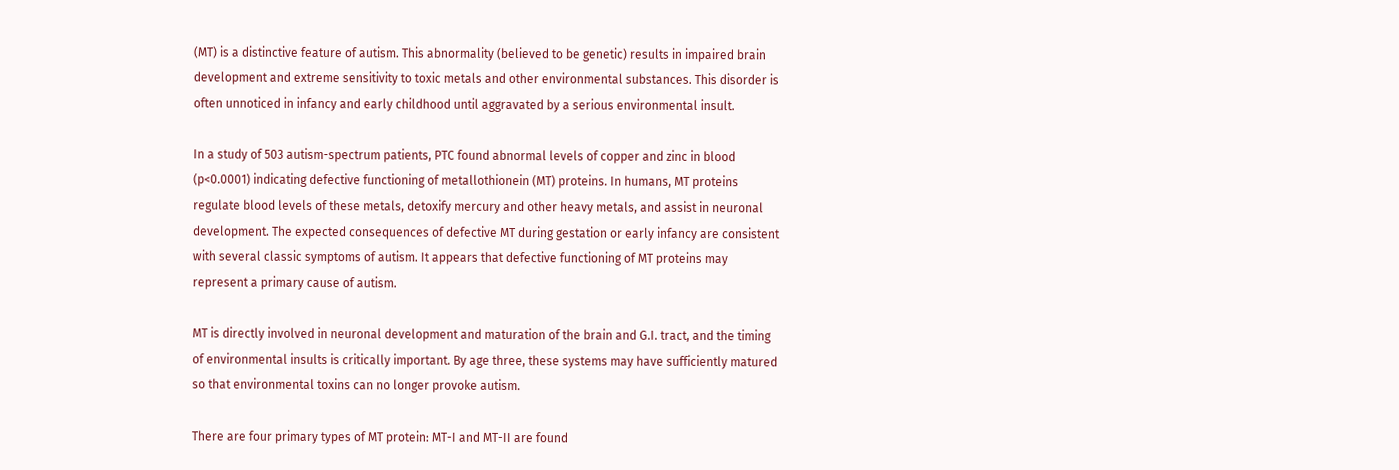(MT) is a distinctive feature of autism. This abnormality (believed to be genetic) results in impaired brain development and extreme sensitivity to toxic metals and other environmental substances. This disorder is often unnoticed in infancy and early childhood until aggravated by a serious environmental insult.

In a study of 503 autism-spectrum patients, PTC found abnormal levels of copper and zinc in blood (p<0.0001) indicating defective functioning of metallothionein (MT) proteins. In humans, MT proteins regulate blood levels of these metals, detoxify mercury and other heavy metals, and assist in neuronal development. The expected consequences of defective MT during gestation or early infancy are consistent with several classic symptoms of autism. It appears that defective functioning of MT proteins may represent a primary cause of autism.

MT is directly involved in neuronal development and maturation of the brain and G.I. tract, and the timing of environmental insults is critically important. By age three, these systems may have sufficiently matured so that environmental toxins can no longer provoke autism.

There are four primary types of MT protein: MT-I and MT-II are found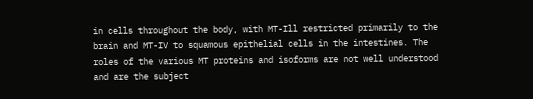in cells throughout the body, with MT-Ill restricted primarily to the brain and MT-IV to squamous epithelial cells in the intestines. The roles of the various MT proteins and isoforms are not well understood and are the subject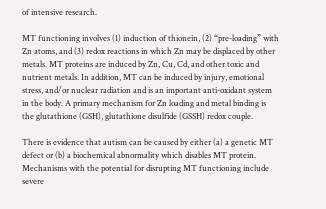of intensive research.

MT functioning involves (1) induction of thionein, (2) “pre-loading” with Zn atoms, and (3) redox reactions in which Zn may be displaced by other metals. MT proteins are induced by Zn, Cu, Cd, and other toxic and nutrient metals. In addition, MT can be induced by injury, emotional stress, and/or nuclear radiation and is an important anti-oxidant system in the body. A primary mechanism for Zn loading and metal binding is the glutathione (GSH), glutathione disulfide (GSSH) redox couple.

There is evidence that autism can be caused by either (a) a genetic MT defect or (b) a biochemical abnormality which disables MT protein. Mechanisms with the potential for disrupting MT functioning include severe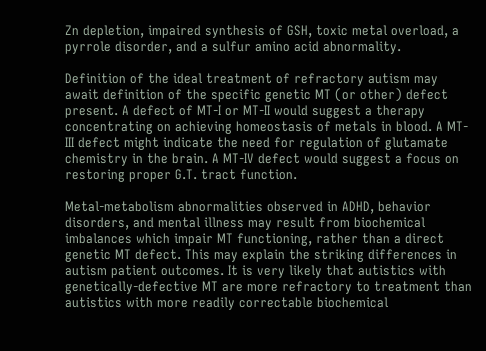Zn depletion, impaired synthesis of GSH, toxic metal overload, a pyrrole disorder, and a sulfur amino acid abnormality.

Definition of the ideal treatment of refractory autism may await definition of the specific genetic MT (or other) defect present. A defect of MT-I or MT-II would suggest a therapy concentrating on achieving homeostasis of metals in blood. A MT-III defect might indicate the need for regulation of glutamate chemistry in the brain. A MT-IV defect would suggest a focus on restoring proper G.T. tract function.

Metal-metabolism abnormalities observed in ADHD, behavior disorders, and mental illness may result from biochemical imbalances which impair MT functioning, rather than a direct genetic MT defect. This may explain the striking differences in autism patient outcomes. It is very likely that autistics with genetically-defective MT are more refractory to treatment than autistics with more readily correctable biochemical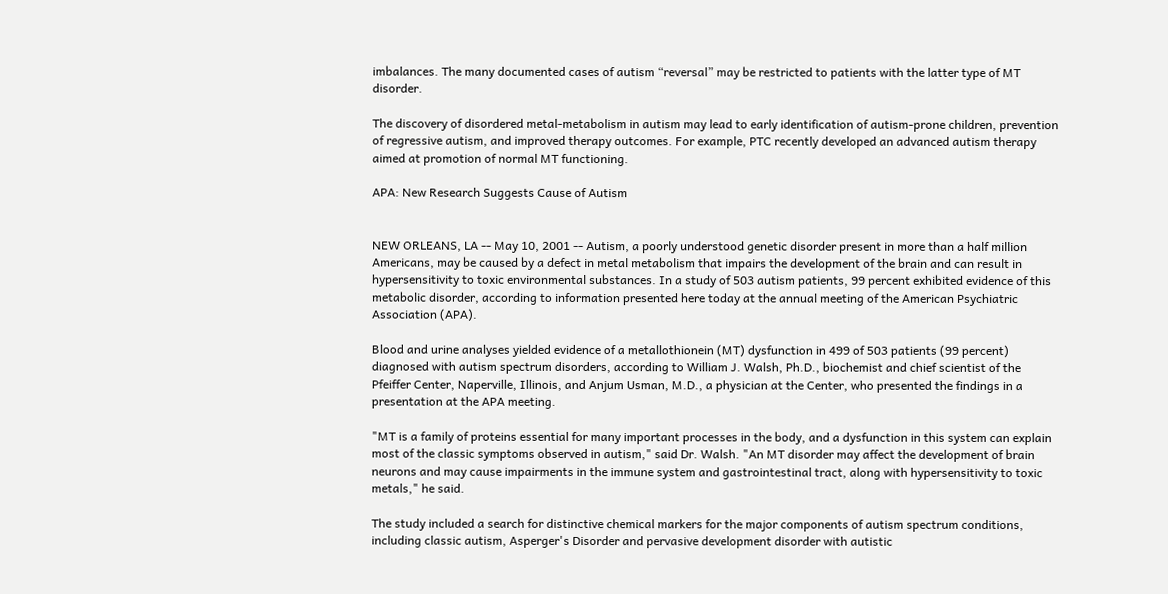imbalances. The many documented cases of autism “reversal” may be restricted to patients with the latter type of MT disorder.

The discovery of disordered metal-metabolism in autism may lead to early identification of autism-prone children, prevention of regressive autism, and improved therapy outcomes. For example, PTC recently developed an advanced autism therapy aimed at promotion of normal MT functioning.

APA: New Research Suggests Cause of Autism


NEW ORLEANS, LA -- May 10, 2001 -- Autism, a poorly understood genetic disorder present in more than a half million Americans, may be caused by a defect in metal metabolism that impairs the development of the brain and can result in hypersensitivity to toxic environmental substances. In a study of 503 autism patients, 99 percent exhibited evidence of this metabolic disorder, according to information presented here today at the annual meeting of the American Psychiatric Association (APA).

Blood and urine analyses yielded evidence of a metallothionein (MT) dysfunction in 499 of 503 patients (99 percent) diagnosed with autism spectrum disorders, according to William J. Walsh, Ph.D., biochemist and chief scientist of the Pfeiffer Center, Naperville, Illinois, and Anjum Usman, M.D., a physician at the Center, who presented the findings in a presentation at the APA meeting.

"MT is a family of proteins essential for many important processes in the body, and a dysfunction in this system can explain most of the classic symptoms observed in autism," said Dr. Walsh. "An MT disorder may affect the development of brain neurons and may cause impairments in the immune system and gastrointestinal tract, along with hypersensitivity to toxic metals," he said.

The study included a search for distinctive chemical markers for the major components of autism spectrum conditions, including classic autism, Asperger's Disorder and pervasive development disorder with autistic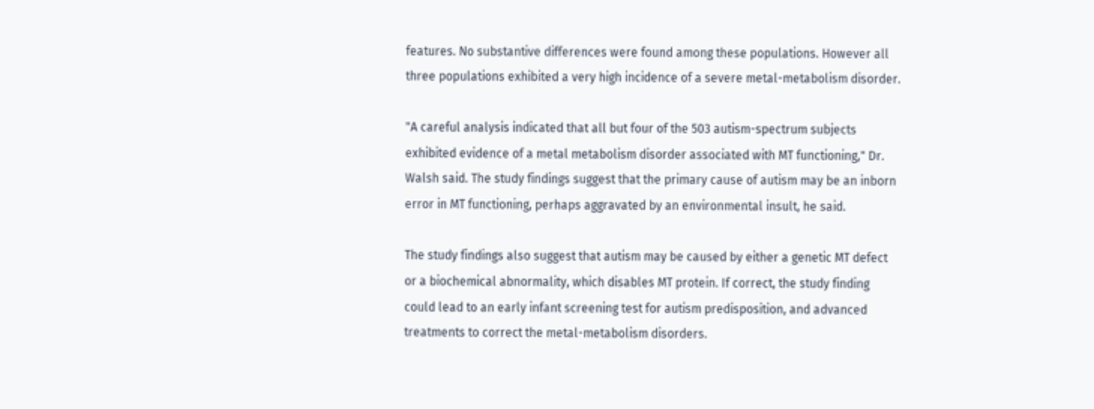features. No substantive differences were found among these populations. However all three populations exhibited a very high incidence of a severe metal-metabolism disorder.

"A careful analysis indicated that all but four of the 503 autism-spectrum subjects exhibited evidence of a metal metabolism disorder associated with MT functioning," Dr. Walsh said. The study findings suggest that the primary cause of autism may be an inborn error in MT functioning, perhaps aggravated by an environmental insult, he said.

The study findings also suggest that autism may be caused by either a genetic MT defect or a biochemical abnormality, which disables MT protein. If correct, the study finding could lead to an early infant screening test for autism predisposition, and advanced treatments to correct the metal-metabolism disorders.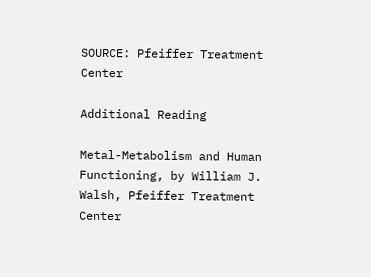SOURCE: Pfeiffer Treatment Center

Additional Reading

Metal-Metabolism and Human Functioning, by William J. Walsh, Pfeiffer Treatment Center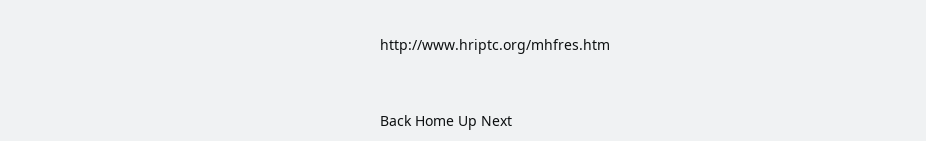http://www.hriptc.org/mhfres.htm


Back Home Up Next